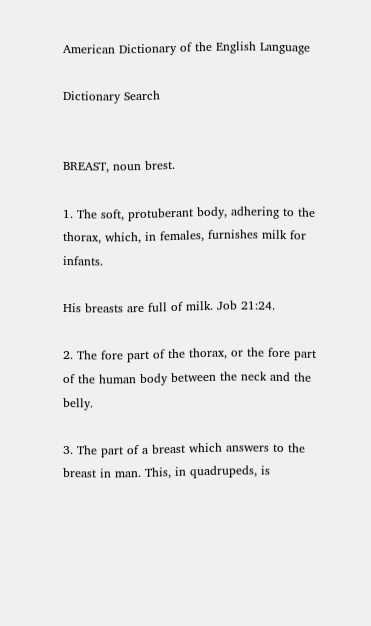American Dictionary of the English Language

Dictionary Search


BREAST, noun brest.

1. The soft, protuberant body, adhering to the thorax, which, in females, furnishes milk for infants.

His breasts are full of milk. Job 21:24.

2. The fore part of the thorax, or the fore part of the human body between the neck and the belly.

3. The part of a breast which answers to the breast in man. This, in quadrupeds, is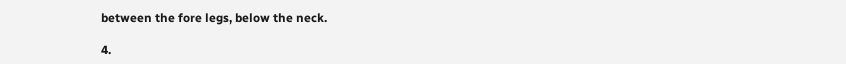between the fore legs, below the neck.

4.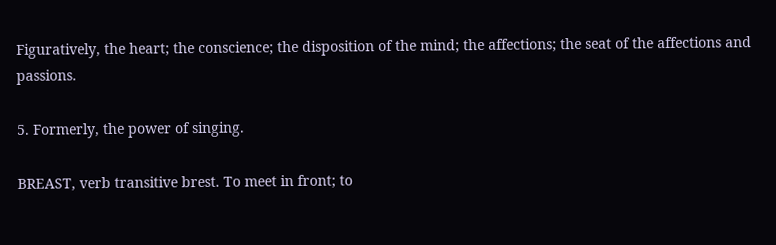Figuratively, the heart; the conscience; the disposition of the mind; the affections; the seat of the affections and passions.

5. Formerly, the power of singing.

BREAST, verb transitive brest. To meet in front; to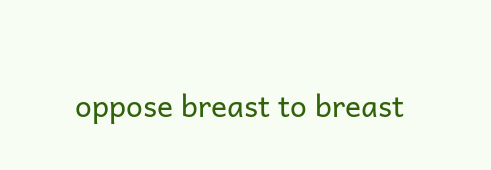oppose breast to breast